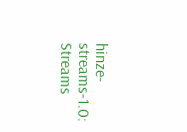hinze-streams-1.0: Streams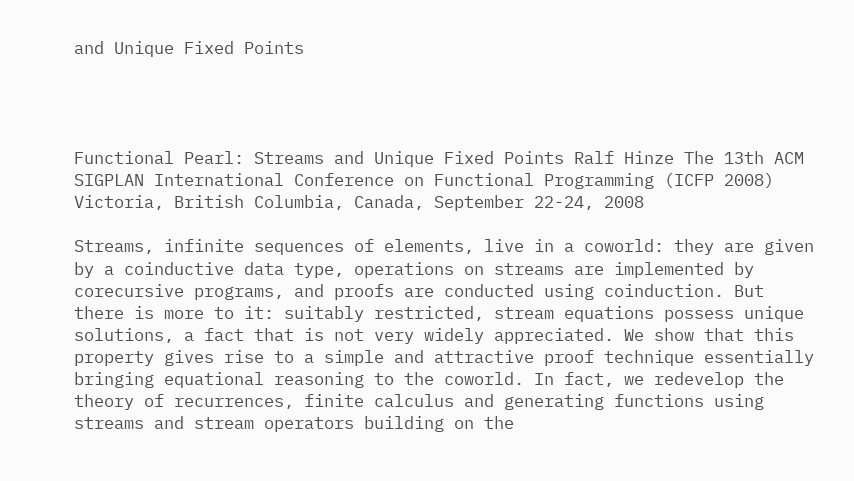and Unique Fixed Points




Functional Pearl: Streams and Unique Fixed Points Ralf Hinze The 13th ACM SIGPLAN International Conference on Functional Programming (ICFP 2008) Victoria, British Columbia, Canada, September 22-24, 2008

Streams, infinite sequences of elements, live in a coworld: they are given by a coinductive data type, operations on streams are implemented by corecursive programs, and proofs are conducted using coinduction. But there is more to it: suitably restricted, stream equations possess unique solutions, a fact that is not very widely appreciated. We show that this property gives rise to a simple and attractive proof technique essentially bringing equational reasoning to the coworld. In fact, we redevelop the theory of recurrences, finite calculus and generating functions using streams and stream operators building on the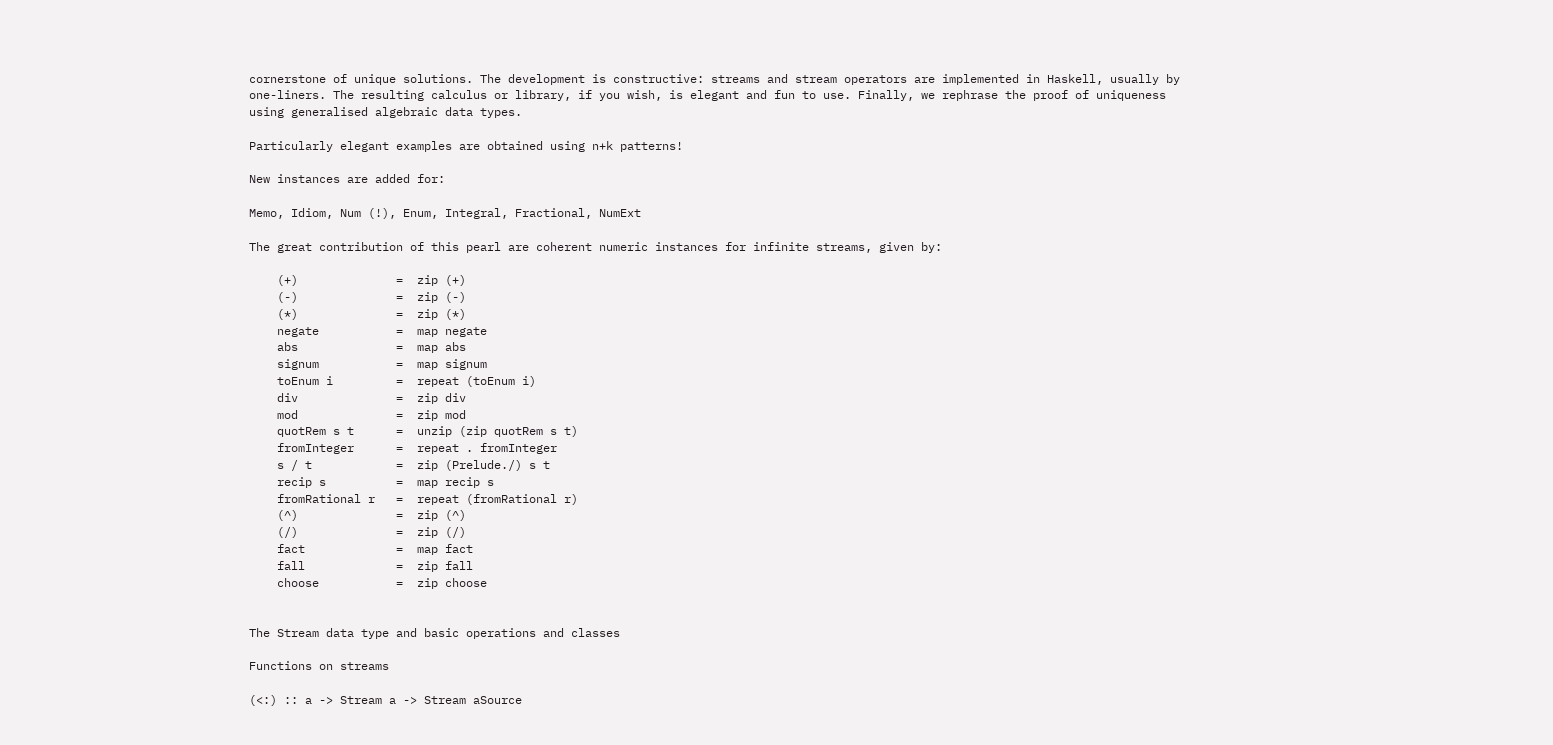cornerstone of unique solutions. The development is constructive: streams and stream operators are implemented in Haskell, usually by one-liners. The resulting calculus or library, if you wish, is elegant and fun to use. Finally, we rephrase the proof of uniqueness using generalised algebraic data types.

Particularly elegant examples are obtained using n+k patterns!

New instances are added for:

Memo, Idiom, Num (!), Enum, Integral, Fractional, NumExt

The great contribution of this pearl are coherent numeric instances for infinite streams, given by:

    (+)              =  zip (+)
    (-)              =  zip (-)
    (*)              =  zip (*)
    negate           =  map negate
    abs              =  map abs
    signum           =  map signum
    toEnum i         =  repeat (toEnum i)
    div              =  zip div
    mod              =  zip mod
    quotRem s t      =  unzip (zip quotRem s t)
    fromInteger      =  repeat . fromInteger
    s / t            =  zip (Prelude./) s t
    recip s          =  map recip s
    fromRational r   =  repeat (fromRational r)
    (^)              =  zip (^)
    (/)              =  zip (/)
    fact             =  map fact
    fall             =  zip fall
    choose           =  zip choose


The Stream data type and basic operations and classes

Functions on streams

(<:) :: a -> Stream a -> Stream aSource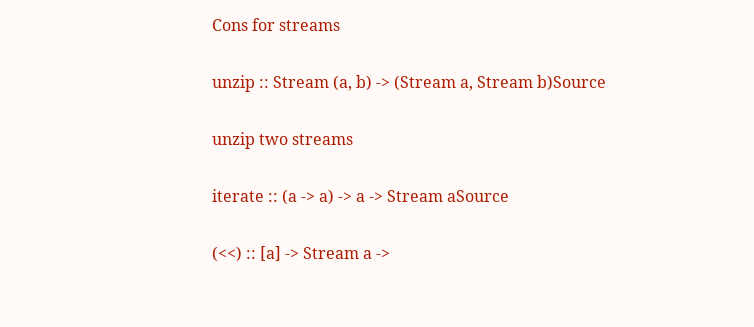Cons for streams

unzip :: Stream (a, b) -> (Stream a, Stream b)Source

unzip two streams

iterate :: (a -> a) -> a -> Stream aSource

(<<) :: [a] -> Stream a ->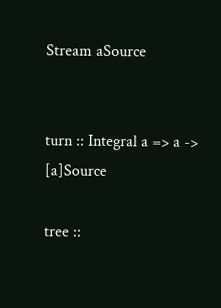Stream aSource


turn :: Integral a => a -> [a]Source

tree ::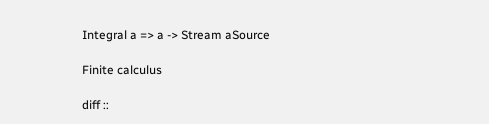Integral a => a -> Stream aSource

Finite calculus

diff ::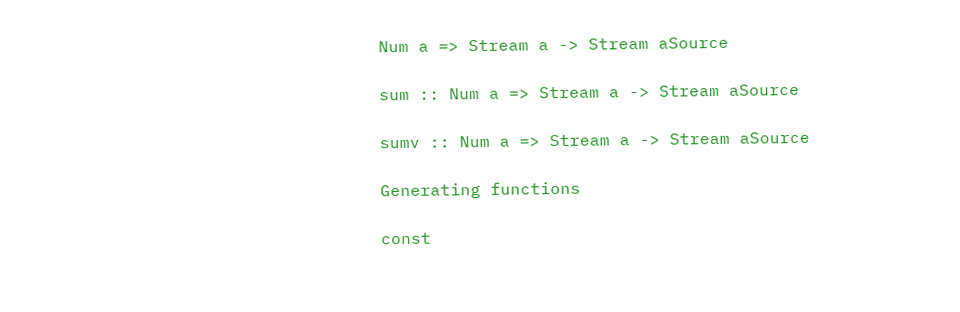Num a => Stream a -> Stream aSource

sum :: Num a => Stream a -> Stream aSource

sumv :: Num a => Stream a -> Stream aSource

Generating functions

const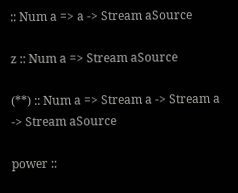:: Num a => a -> Stream aSource

z :: Num a => Stream aSource

(**) :: Num a => Stream a -> Stream a -> Stream aSource

power ::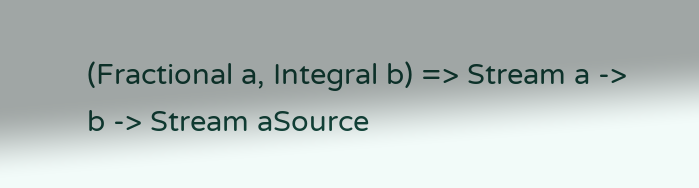(Fractional a, Integral b) => Stream a -> b -> Stream aSource